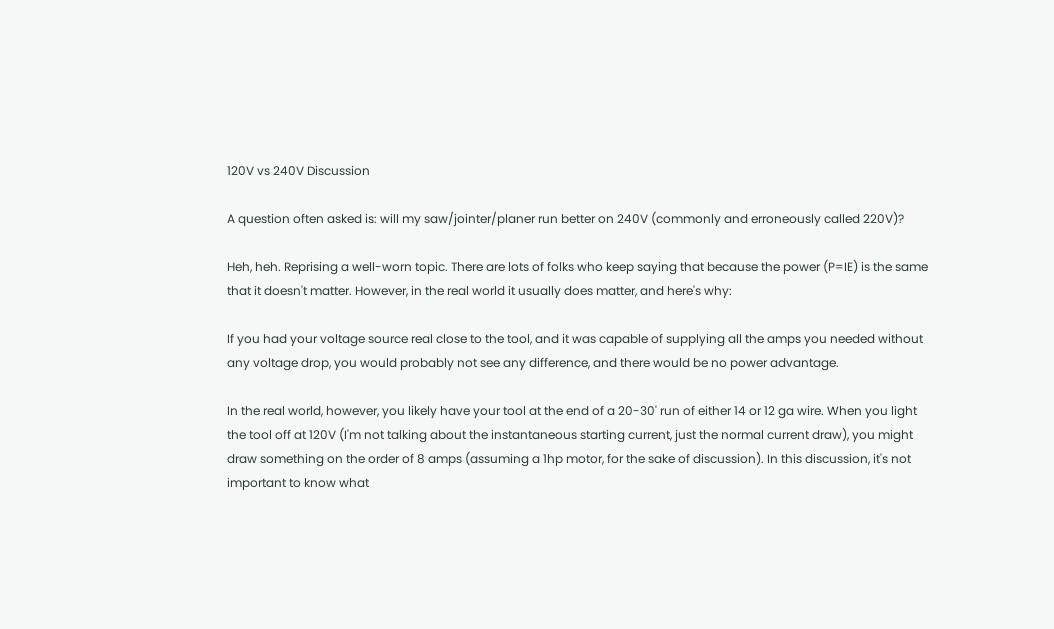120V vs 240V Discussion

A question often asked is: will my saw/jointer/planer run better on 240V (commonly and erroneously called 220V)?

Heh, heh. Reprising a well-worn topic. There are lots of folks who keep saying that because the power (P=IE) is the same that it doesn't matter. However, in the real world it usually does matter, and here's why:

If you had your voltage source real close to the tool, and it was capable of supplying all the amps you needed without any voltage drop, you would probably not see any difference, and there would be no power advantage.

In the real world, however, you likely have your tool at the end of a 20-30' run of either 14 or 12 ga wire. When you light the tool off at 120V (I'm not talking about the instantaneous starting current, just the normal current draw), you might draw something on the order of 8 amps (assuming a 1hp motor, for the sake of discussion). In this discussion, it's not important to know what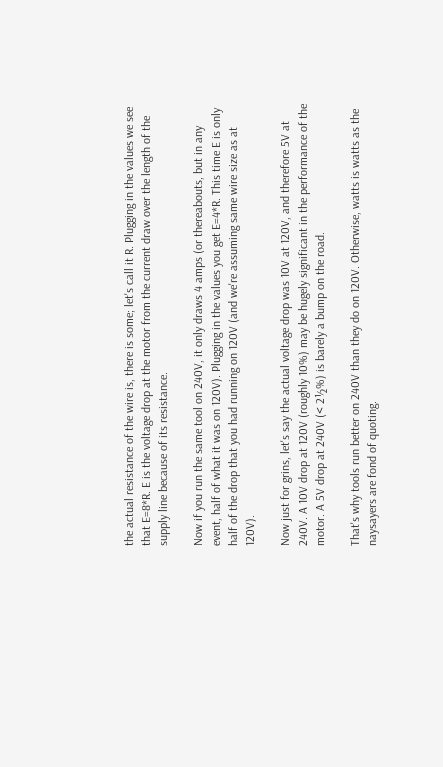the actual resistance of the wire is, there is some; let's call it R. Plugging in the values we see that E=8*R. E is the voltage drop at the motor from the current draw over the length of the supply line because of its resistance.

Now if you run the same tool on 240V, it only draws 4 amps (or thereabouts, but in any event, half of what it was on 120V). Plugging in the values you get E=4*R. This time E is only half of the drop that you had running on 120V (and we're assuming same wire size as at 120V).

Now just for grins, let's say the actual voltage drop was 10V at 120V, and therefore 5V at 240V. A 10V drop at 120V (roughly 10%) may be hugely significant in the performance of the motor. A 5V drop at 240V (< 2½%) is barely a bump on the road.

That's why tools run better on 240V than they do on 120V. Otherwise, watts is watts as the naysayers are fond of quoting.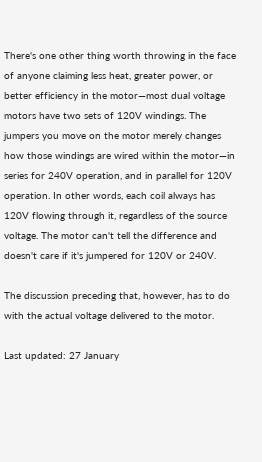There's one other thing worth throwing in the face of anyone claiming less heat, greater power, or better efficiency in the motor—most dual voltage motors have two sets of 120V windings. The jumpers you move on the motor merely changes how those windings are wired within the motor—in series for 240V operation, and in parallel for 120V operation. In other words, each coil always has 120V flowing through it, regardless of the source voltage. The motor can't tell the difference and doesn't care if it's jumpered for 120V or 240V.

The discussion preceding that, however, has to do with the actual voltage delivered to the motor.

Last updated: 27 January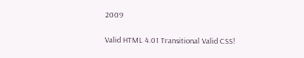2009

Valid HTML 4.01 Transitional Valid CSS!